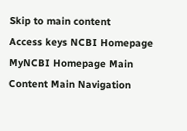Skip to main content
Access keys NCBI Homepage MyNCBI Homepage Main Content Main Navigation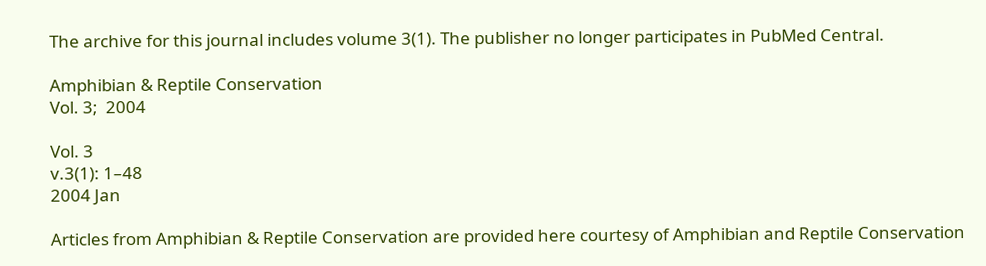The archive for this journal includes volume 3(1). The publisher no longer participates in PubMed Central.

Amphibian & Reptile Conservation
Vol. 3;  2004

Vol. 3
v.3(1): 1–48
2004 Jan

Articles from Amphibian & Reptile Conservation are provided here courtesy of Amphibian and Reptile Conservation